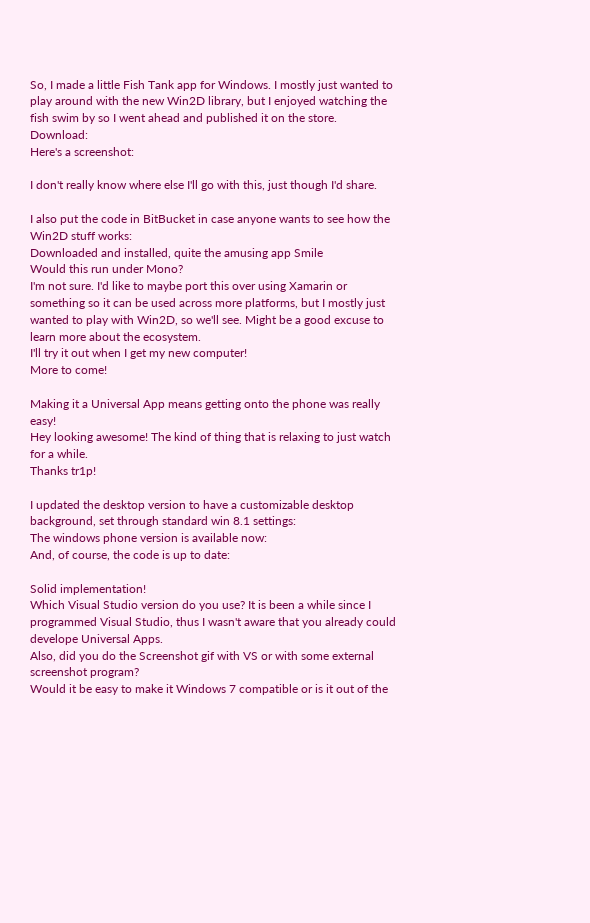So, I made a little Fish Tank app for Windows. I mostly just wanted to play around with the new Win2D library, but I enjoyed watching the fish swim by so I went ahead and published it on the store. Download:
Here's a screenshot:

I don't really know where else I'll go with this, just though I'd share.

I also put the code in BitBucket in case anyone wants to see how the Win2D stuff works:
Downloaded and installed, quite the amusing app Smile
Would this run under Mono?
I'm not sure. I'd like to maybe port this over using Xamarin or something so it can be used across more platforms, but I mostly just wanted to play with Win2D, so we'll see. Might be a good excuse to learn more about the ecosystem.
I'll try it out when I get my new computer!
More to come!

Making it a Universal App means getting onto the phone was really easy!
Hey looking awesome! The kind of thing that is relaxing to just watch for a while.
Thanks tr1p!

I updated the desktop version to have a customizable desktop background, set through standard win 8.1 settings:
The windows phone version is available now:
And, of course, the code is up to date:

Solid implementation!
Which Visual Studio version do you use? It is been a while since I programmed Visual Studio, thus I wasn't aware that you already could develope Universal Apps.
Also, did you do the Screenshot gif with VS or with some external screenshot program?
Would it be easy to make it Windows 7 compatible or is it out of the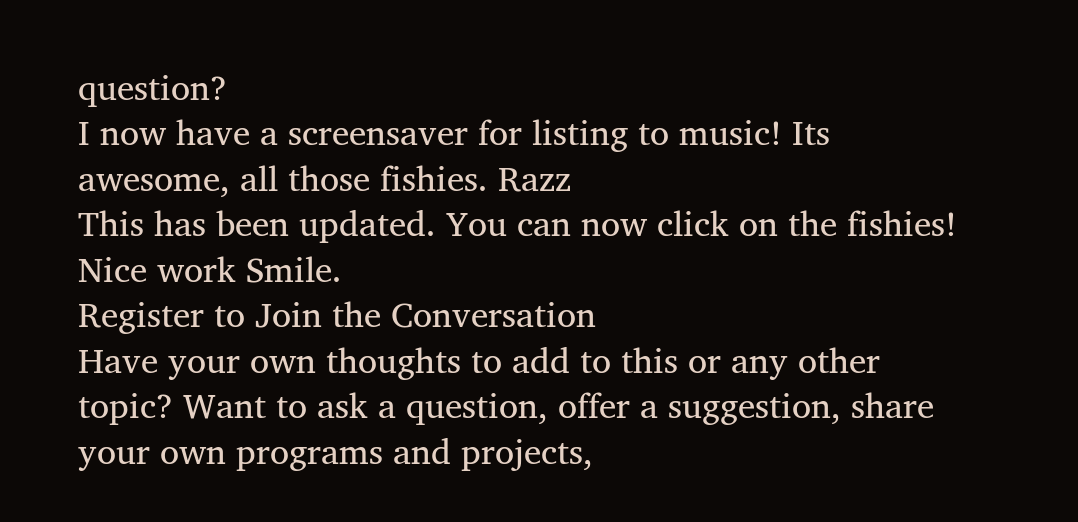question?
I now have a screensaver for listing to music! Its awesome, all those fishies. Razz
This has been updated. You can now click on the fishies!
Nice work Smile.
Register to Join the Conversation
Have your own thoughts to add to this or any other topic? Want to ask a question, offer a suggestion, share your own programs and projects,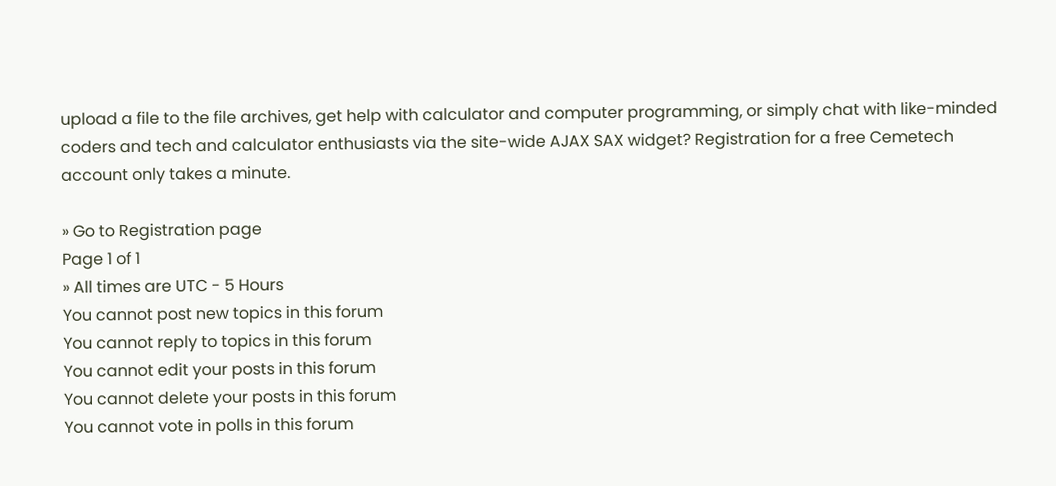upload a file to the file archives, get help with calculator and computer programming, or simply chat with like-minded coders and tech and calculator enthusiasts via the site-wide AJAX SAX widget? Registration for a free Cemetech account only takes a minute.

» Go to Registration page
Page 1 of 1
» All times are UTC - 5 Hours
You cannot post new topics in this forum
You cannot reply to topics in this forum
You cannot edit your posts in this forum
You cannot delete your posts in this forum
You cannot vote in polls in this forum